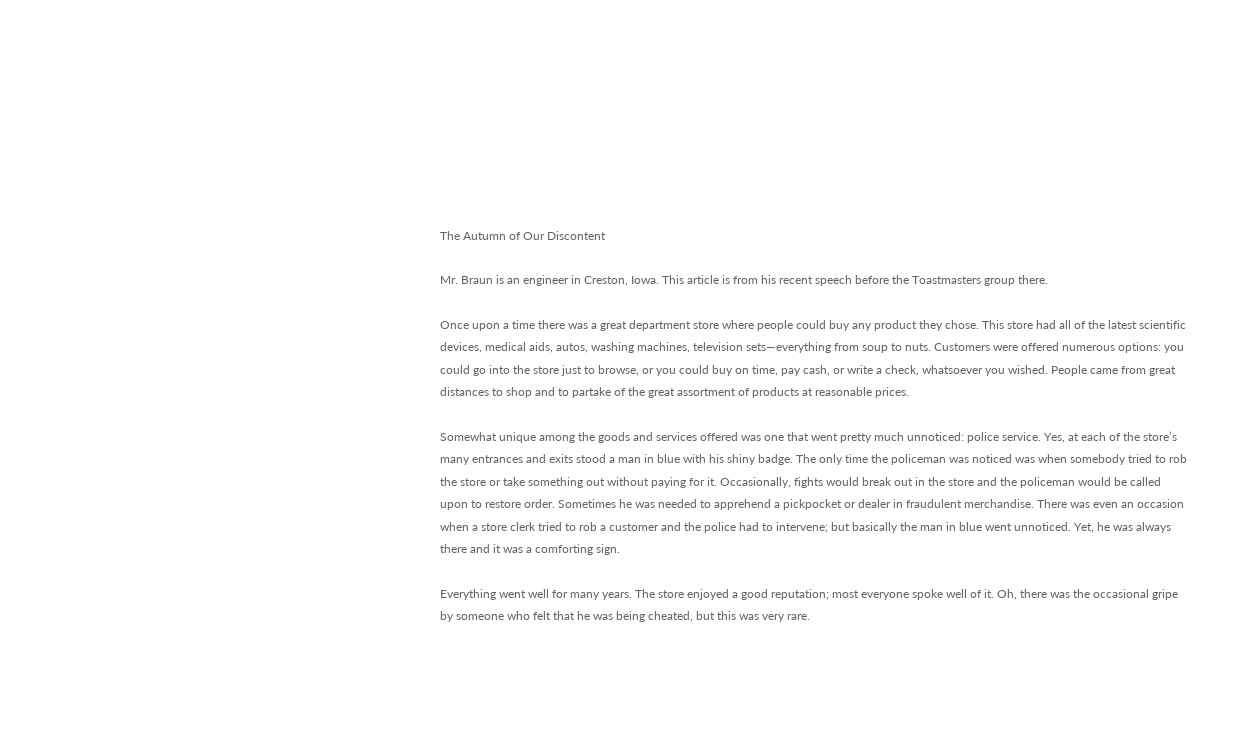The Autumn of Our Discontent

Mr. Braun is an engineer in Creston, Iowa. This article is from his recent speech before the Toastmasters group there.

Once upon a time there was a great department store where people could buy any product they chose. This store had all of the latest scientific devices, medical aids, autos, washing machines, television sets—everything from soup to nuts. Customers were offered numerous options: you could go into the store just to browse, or you could buy on time, pay cash, or write a check, whatsoever you wished. People came from great distances to shop and to partake of the great assortment of products at reasonable prices.

Somewhat unique among the goods and services offered was one that went pretty much unnoticed: police service. Yes, at each of the store’s many entrances and exits stood a man in blue with his shiny badge. The only time the policeman was noticed was when somebody tried to rob the store or take something out without paying for it. Occasionally, fights would break out in the store and the policeman would be called upon to restore order. Sometimes he was needed to apprehend a pickpocket or dealer in fraudulent merchandise. There was even an occasion when a store clerk tried to rob a customer and the police had to intervene; but basically the man in blue went unnoticed. Yet, he was always there and it was a comforting sign.

Everything went well for many years. The store enjoyed a good reputation; most everyone spoke well of it. Oh, there was the occasional gripe by someone who felt that he was being cheated, but this was very rare.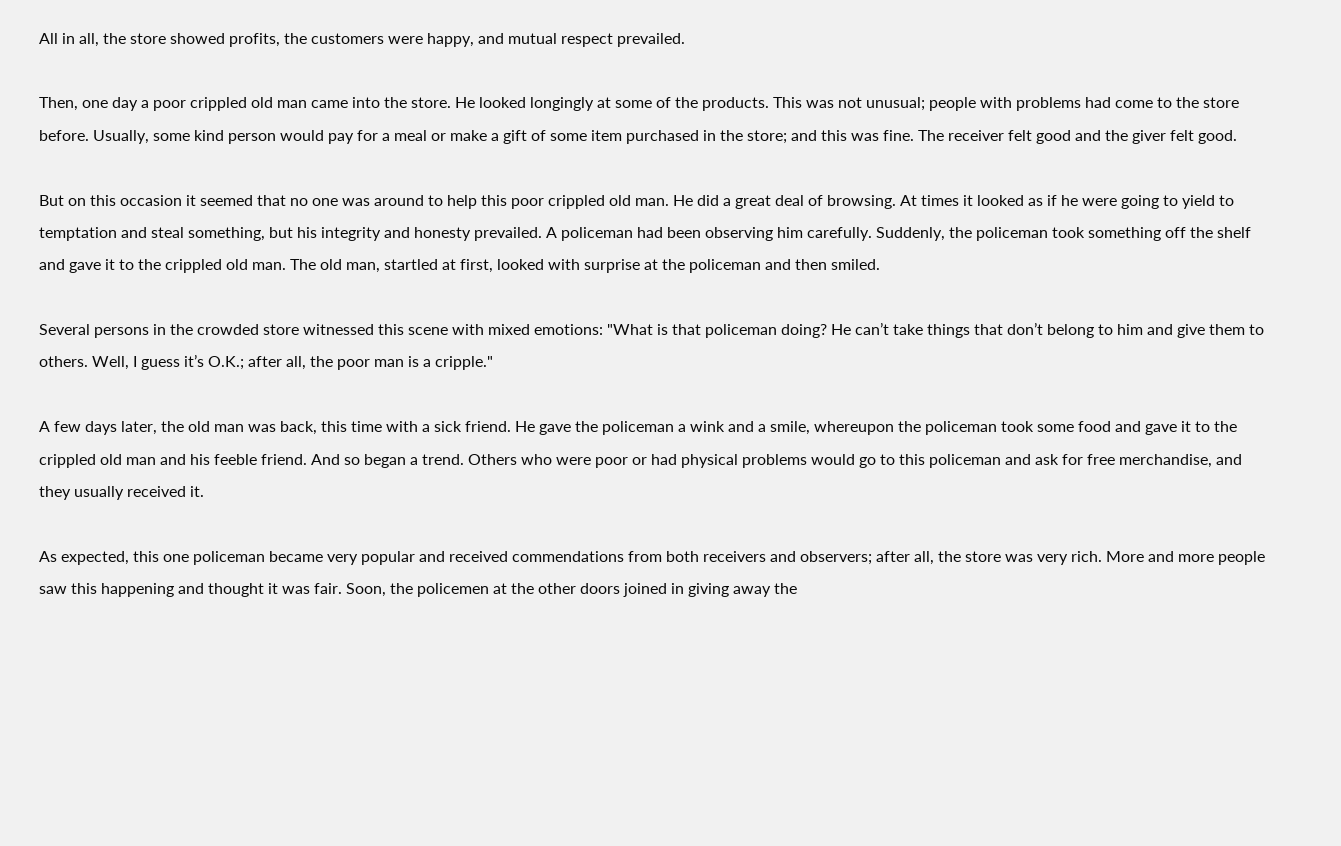All in all, the store showed profits, the customers were happy, and mutual respect prevailed.

Then, one day a poor crippled old man came into the store. He looked longingly at some of the products. This was not unusual; people with problems had come to the store before. Usually, some kind person would pay for a meal or make a gift of some item purchased in the store; and this was fine. The receiver felt good and the giver felt good.

But on this occasion it seemed that no one was around to help this poor crippled old man. He did a great deal of browsing. At times it looked as if he were going to yield to temptation and steal something, but his integrity and honesty prevailed. A policeman had been observing him carefully. Suddenly, the policeman took something off the shelf and gave it to the crippled old man. The old man, startled at first, looked with surprise at the policeman and then smiled.

Several persons in the crowded store witnessed this scene with mixed emotions: "What is that policeman doing? He can’t take things that don’t belong to him and give them to others. Well, I guess it’s O.K.; after all, the poor man is a cripple."

A few days later, the old man was back, this time with a sick friend. He gave the policeman a wink and a smile, whereupon the policeman took some food and gave it to the crippled old man and his feeble friend. And so began a trend. Others who were poor or had physical problems would go to this policeman and ask for free merchandise, and they usually received it.

As expected, this one policeman became very popular and received commendations from both receivers and observers; after all, the store was very rich. More and more people saw this happening and thought it was fair. Soon, the policemen at the other doors joined in giving away the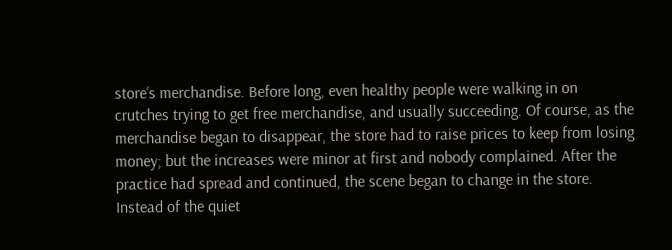store’s merchandise. Before long, even healthy people were walking in on crutches trying to get free merchandise, and usually succeeding. Of course, as the merchandise began to disappear, the store had to raise prices to keep from losing money; but the increases were minor at first and nobody complained. After the practice had spread and continued, the scene began to change in the store. Instead of the quiet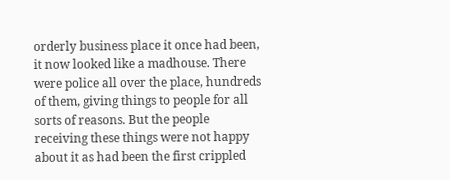orderly business place it once had been, it now looked like a madhouse. There were police all over the place, hundreds of them, giving things to people for all sorts of reasons. But the people receiving these things were not happy about it as had been the first crippled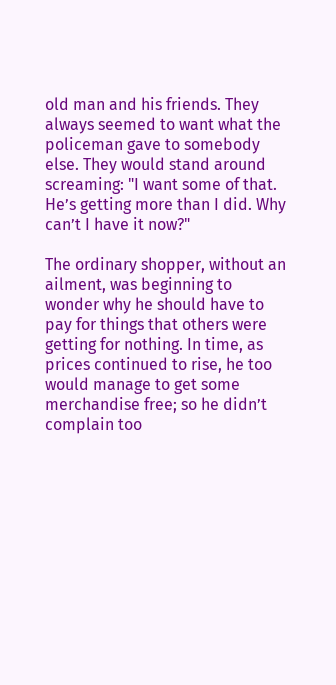old man and his friends. They always seemed to want what the policeman gave to somebody else. They would stand around screaming: "I want some of that. He’s getting more than I did. Why can’t I have it now?"

The ordinary shopper, without an ailment, was beginning to wonder why he should have to pay for things that others were getting for nothing. In time, as prices continued to rise, he too would manage to get some merchandise free; so he didn’t complain too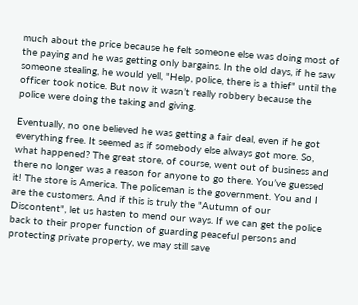much about the price because he felt someone else was doing most of the paying and he was getting only bargains. In the old days, if he saw someone stealing, he would yell, "Help, police, there is a thief" until the officer took notice. But now it wasn’t really robbery because the police were doing the taking and giving.

Eventually, no one believed he was getting a fair deal, even if he got everything free. It seemed as if somebody else always got more. So, what happened? The great store, of course, went out of business and there no longer was a reason for anyone to go there. You’ve guessed it! The store is America. The policeman is the government. You and I are the customers. And if this is truly the "Autumn of our Discontent", let us hasten to mend our ways. If we can get the police back to their proper function of guarding peaceful persons and protecting private property, we may still save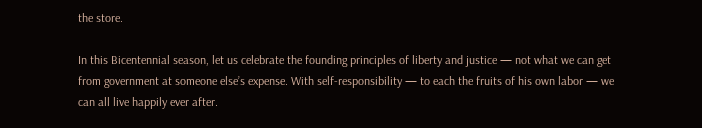the store.

In this Bicentennial season, let us celebrate the founding principles of liberty and justice — not what we can get from government at someone else’s expense. With self-responsibility — to each the fruits of his own labor — we can all live happily ever after.